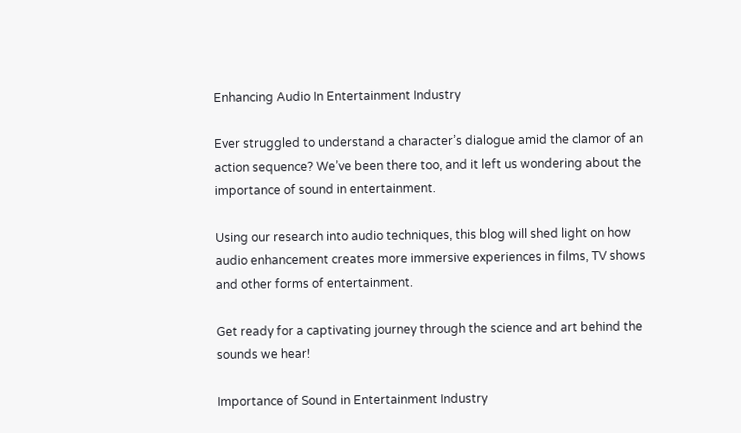Enhancing Audio In Entertainment Industry

Ever struggled to understand a character’s dialogue amid the clamor of an action sequence? We’ve been there too, and it left us wondering about the importance of sound in entertainment.

Using our research into audio techniques, this blog will shed light on how audio enhancement creates more immersive experiences in films, TV shows and other forms of entertainment.

Get ready for a captivating journey through the science and art behind the sounds we hear!

Importance of Sound in Entertainment Industry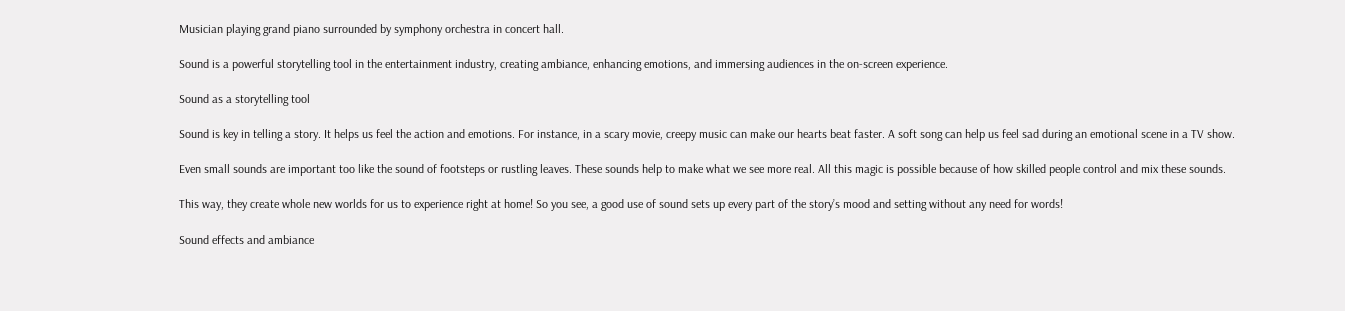Musician playing grand piano surrounded by symphony orchestra in concert hall.

Sound is a powerful storytelling tool in the entertainment industry, creating ambiance, enhancing emotions, and immersing audiences in the on-screen experience.

Sound as a storytelling tool

Sound is key in telling a story. It helps us feel the action and emotions. For instance, in a scary movie, creepy music can make our hearts beat faster. A soft song can help us feel sad during an emotional scene in a TV show.

Even small sounds are important too like the sound of footsteps or rustling leaves. These sounds help to make what we see more real. All this magic is possible because of how skilled people control and mix these sounds.

This way, they create whole new worlds for us to experience right at home! So you see, a good use of sound sets up every part of the story’s mood and setting without any need for words!

Sound effects and ambiance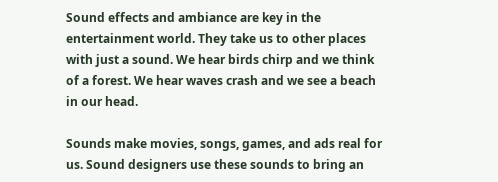Sound effects and ambiance are key in the entertainment world. They take us to other places with just a sound. We hear birds chirp and we think of a forest. We hear waves crash and we see a beach in our head.

Sounds make movies, songs, games, and ads real for us. Sound designers use these sounds to bring an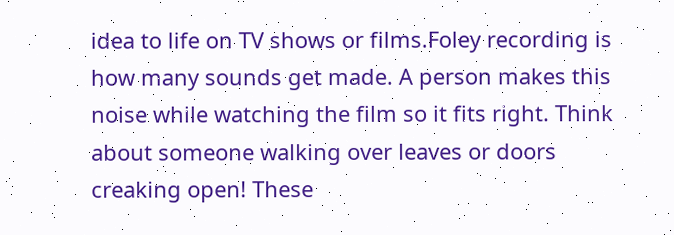idea to life on TV shows or films.Foley recording is how many sounds get made. A person makes this noise while watching the film so it fits right. Think about someone walking over leaves or doors creaking open! These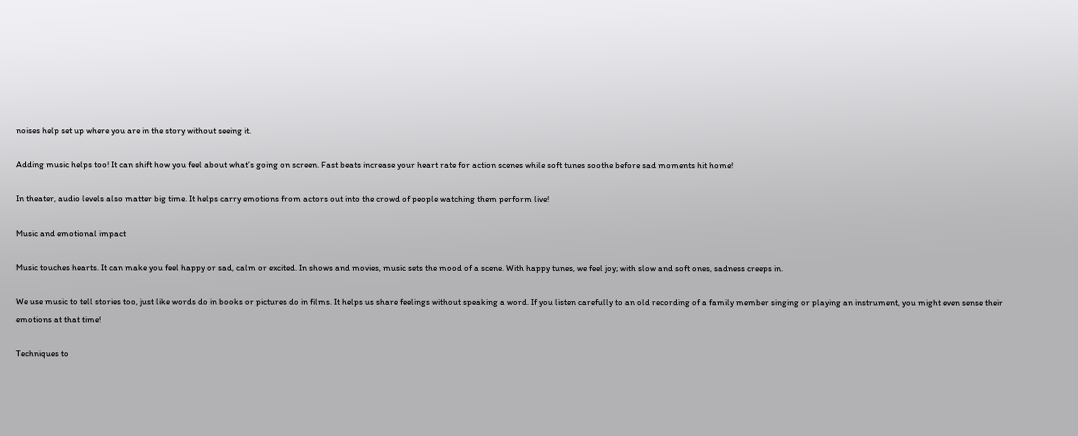noises help set up where you are in the story without seeing it.

Adding music helps too! It can shift how you feel about what’s going on screen. Fast beats increase your heart rate for action scenes while soft tunes soothe before sad moments hit home!

In theater, audio levels also matter big time. It helps carry emotions from actors out into the crowd of people watching them perform live!

Music and emotional impact

Music touches hearts. It can make you feel happy or sad, calm or excited. In shows and movies, music sets the mood of a scene. With happy tunes, we feel joy; with slow and soft ones, sadness creeps in.

We use music to tell stories too, just like words do in books or pictures do in films. It helps us share feelings without speaking a word. If you listen carefully to an old recording of a family member singing or playing an instrument, you might even sense their emotions at that time!

Techniques to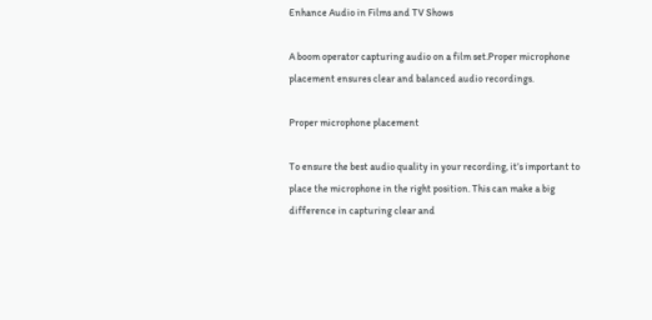Enhance Audio in Films and TV Shows

A boom operator capturing audio on a film set.Proper microphone placement ensures clear and balanced audio recordings.

Proper microphone placement

To ensure the best audio quality in your recording, it’s important to place the microphone in the right position. This can make a big difference in capturing clear and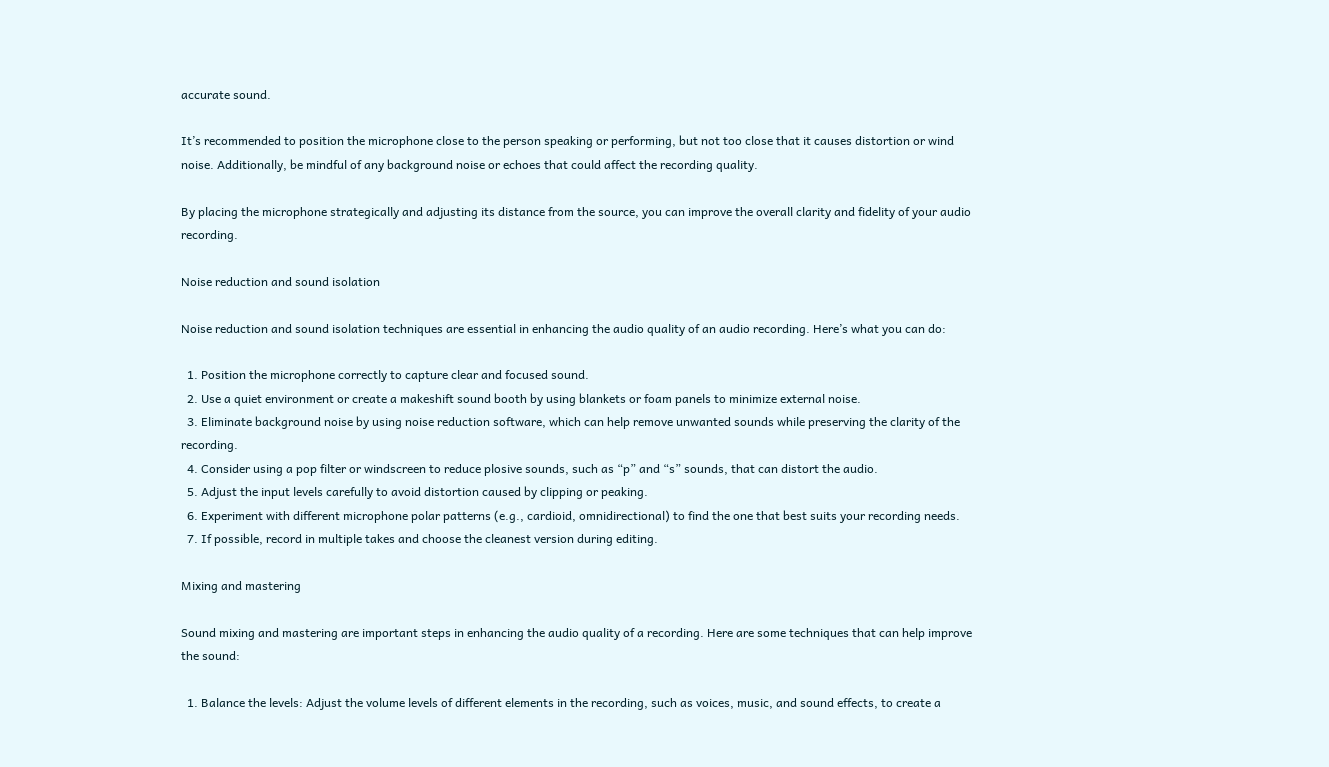accurate sound.

It’s recommended to position the microphone close to the person speaking or performing, but not too close that it causes distortion or wind noise. Additionally, be mindful of any background noise or echoes that could affect the recording quality.

By placing the microphone strategically and adjusting its distance from the source, you can improve the overall clarity and fidelity of your audio recording.

Noise reduction and sound isolation

Noise reduction and sound isolation techniques are essential in enhancing the audio quality of an audio recording. Here’s what you can do:

  1. Position the microphone correctly to capture clear and focused sound.
  2. Use a quiet environment or create a makeshift sound booth by using blankets or foam panels to minimize external noise.
  3. Eliminate background noise by using noise reduction software, which can help remove unwanted sounds while preserving the clarity of the recording.
  4. Consider using a pop filter or windscreen to reduce plosive sounds, such as “p” and “s” sounds, that can distort the audio.
  5. Adjust the input levels carefully to avoid distortion caused by clipping or peaking.
  6. Experiment with different microphone polar patterns (e.g., cardioid, omnidirectional) to find the one that best suits your recording needs.
  7. If possible, record in multiple takes and choose the cleanest version during editing.

Mixing and mastering

Sound mixing and mastering are important steps in enhancing the audio quality of a recording. Here are some techniques that can help improve the sound:

  1. Balance the levels: Adjust the volume levels of different elements in the recording, such as voices, music, and sound effects, to create a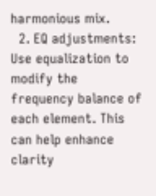harmonious mix.
  2. EQ adjustments: Use equalization to modify the frequency balance of each element. This can help enhance clarity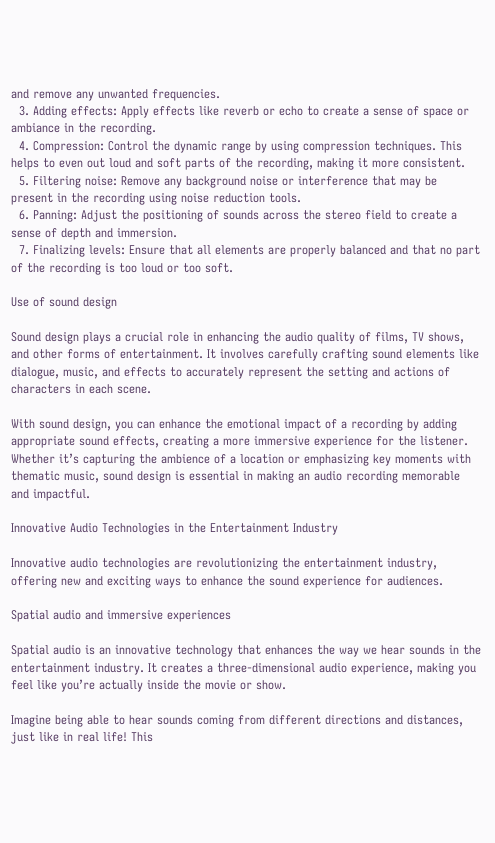and remove any unwanted frequencies.
  3. Adding effects: Apply effects like reverb or echo to create a sense of space or ambiance in the recording.
  4. Compression: Control the dynamic range by using compression techniques. This helps to even out loud and soft parts of the recording, making it more consistent.
  5. Filtering noise: Remove any background noise or interference that may be present in the recording using noise reduction tools.
  6. Panning: Adjust the positioning of sounds across the stereo field to create a sense of depth and immersion.
  7. Finalizing levels: Ensure that all elements are properly balanced and that no part of the recording is too loud or too soft.

Use of sound design

Sound design plays a crucial role in enhancing the audio quality of films, TV shows, and other forms of entertainment. It involves carefully crafting sound elements like dialogue, music, and effects to accurately represent the setting and actions of characters in each scene.

With sound design, you can enhance the emotional impact of a recording by adding appropriate sound effects, creating a more immersive experience for the listener. Whether it’s capturing the ambience of a location or emphasizing key moments with thematic music, sound design is essential in making an audio recording memorable and impactful.

Innovative Audio Technologies in the Entertainment Industry

Innovative audio technologies are revolutionizing the entertainment industry, offering new and exciting ways to enhance the sound experience for audiences.

Spatial audio and immersive experiences

Spatial audio is an innovative technology that enhances the way we hear sounds in the entertainment industry. It creates a three-dimensional audio experience, making you feel like you’re actually inside the movie or show.

Imagine being able to hear sounds coming from different directions and distances, just like in real life! This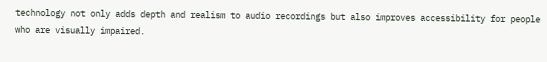technology not only adds depth and realism to audio recordings but also improves accessibility for people who are visually impaired.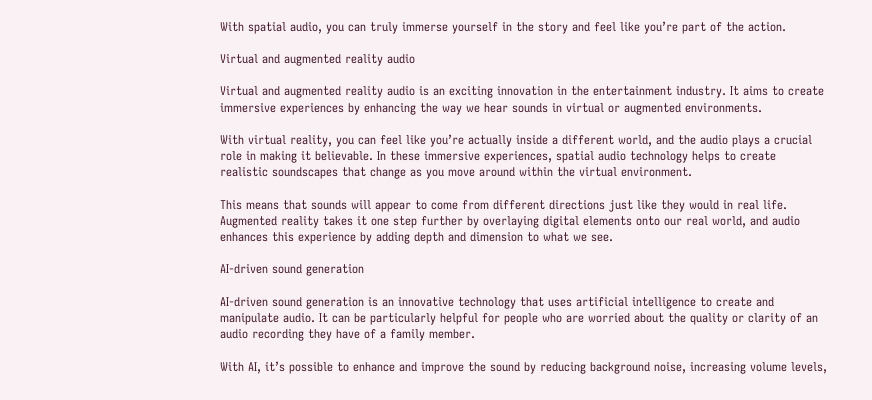With spatial audio, you can truly immerse yourself in the story and feel like you’re part of the action.

Virtual and augmented reality audio

Virtual and augmented reality audio is an exciting innovation in the entertainment industry. It aims to create immersive experiences by enhancing the way we hear sounds in virtual or augmented environments.

With virtual reality, you can feel like you’re actually inside a different world, and the audio plays a crucial role in making it believable. In these immersive experiences, spatial audio technology helps to create realistic soundscapes that change as you move around within the virtual environment.

This means that sounds will appear to come from different directions just like they would in real life. Augmented reality takes it one step further by overlaying digital elements onto our real world, and audio enhances this experience by adding depth and dimension to what we see.

AI-driven sound generation

AI-driven sound generation is an innovative technology that uses artificial intelligence to create and manipulate audio. It can be particularly helpful for people who are worried about the quality or clarity of an audio recording they have of a family member.

With AI, it’s possible to enhance and improve the sound by reducing background noise, increasing volume levels,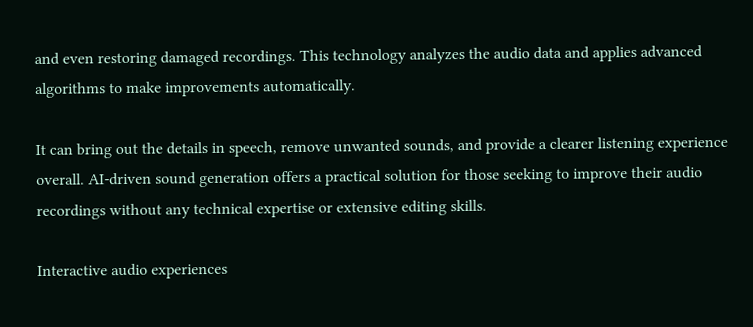and even restoring damaged recordings. This technology analyzes the audio data and applies advanced algorithms to make improvements automatically.

It can bring out the details in speech, remove unwanted sounds, and provide a clearer listening experience overall. AI-driven sound generation offers a practical solution for those seeking to improve their audio recordings without any technical expertise or extensive editing skills.

Interactive audio experiences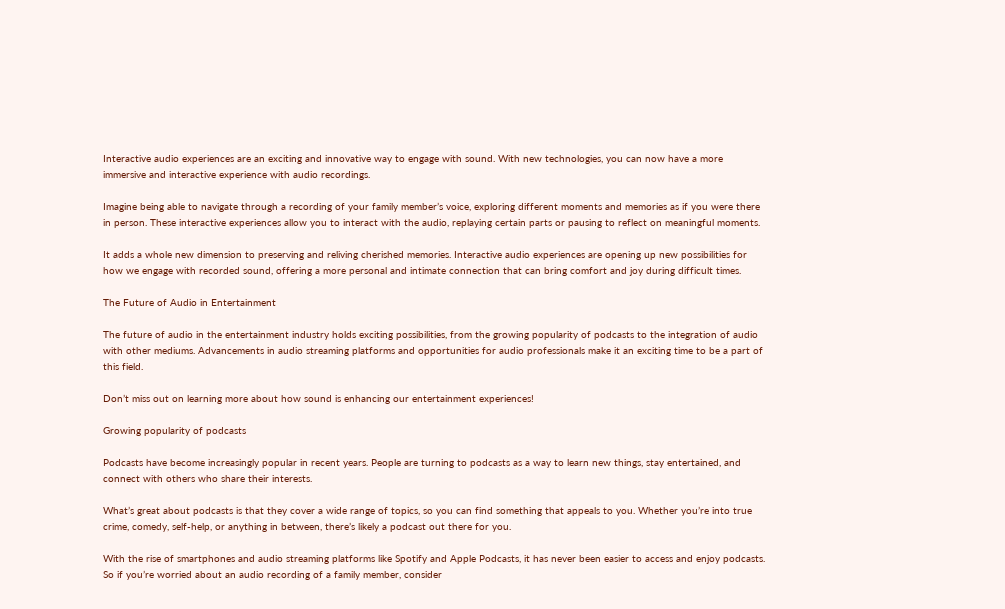Interactive audio experiences are an exciting and innovative way to engage with sound. With new technologies, you can now have a more immersive and interactive experience with audio recordings.

Imagine being able to navigate through a recording of your family member’s voice, exploring different moments and memories as if you were there in person. These interactive experiences allow you to interact with the audio, replaying certain parts or pausing to reflect on meaningful moments.

It adds a whole new dimension to preserving and reliving cherished memories. Interactive audio experiences are opening up new possibilities for how we engage with recorded sound, offering a more personal and intimate connection that can bring comfort and joy during difficult times.

The Future of Audio in Entertainment

The future of audio in the entertainment industry holds exciting possibilities, from the growing popularity of podcasts to the integration of audio with other mediums. Advancements in audio streaming platforms and opportunities for audio professionals make it an exciting time to be a part of this field.

Don’t miss out on learning more about how sound is enhancing our entertainment experiences!

Growing popularity of podcasts

Podcasts have become increasingly popular in recent years. People are turning to podcasts as a way to learn new things, stay entertained, and connect with others who share their interests.

What’s great about podcasts is that they cover a wide range of topics, so you can find something that appeals to you. Whether you’re into true crime, comedy, self-help, or anything in between, there’s likely a podcast out there for you.

With the rise of smartphones and audio streaming platforms like Spotify and Apple Podcasts, it has never been easier to access and enjoy podcasts. So if you’re worried about an audio recording of a family member, consider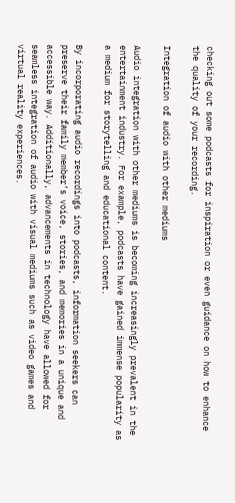checking out some podcasts for inspiration or even guidance on how to enhance the quality of your recording.

Integration of audio with other mediums

Audio integration with other mediums is becoming increasingly prevalent in the entertainment industry. For example, podcasts have gained immense popularity as a medium for storytelling and educational content.

By incorporating audio recordings into podcasts, information seekers can preserve their family member’s voice, stories, and memories in a unique and accessible way. Additionally, advancements in technology have allowed for seamless integration of audio with visual mediums such as video games and virtual reality experiences.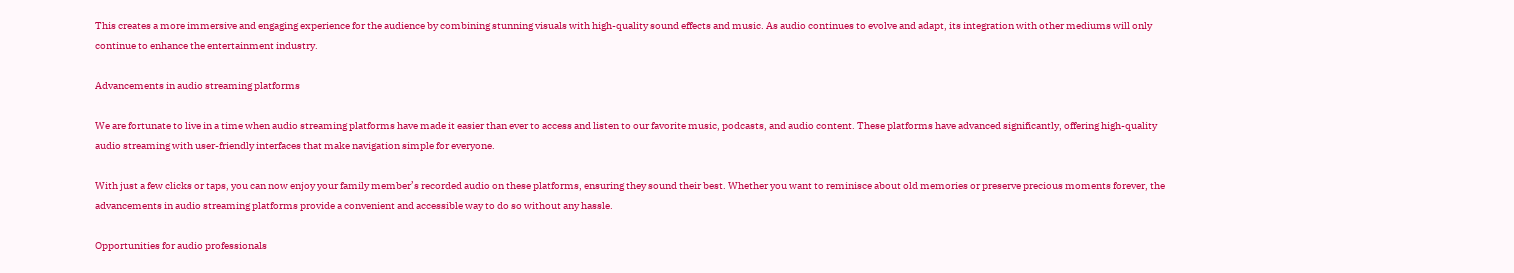This creates a more immersive and engaging experience for the audience by combining stunning visuals with high-quality sound effects and music. As audio continues to evolve and adapt, its integration with other mediums will only continue to enhance the entertainment industry.

Advancements in audio streaming platforms

We are fortunate to live in a time when audio streaming platforms have made it easier than ever to access and listen to our favorite music, podcasts, and audio content. These platforms have advanced significantly, offering high-quality audio streaming with user-friendly interfaces that make navigation simple for everyone.

With just a few clicks or taps, you can now enjoy your family member’s recorded audio on these platforms, ensuring they sound their best. Whether you want to reminisce about old memories or preserve precious moments forever, the advancements in audio streaming platforms provide a convenient and accessible way to do so without any hassle.

Opportunities for audio professionals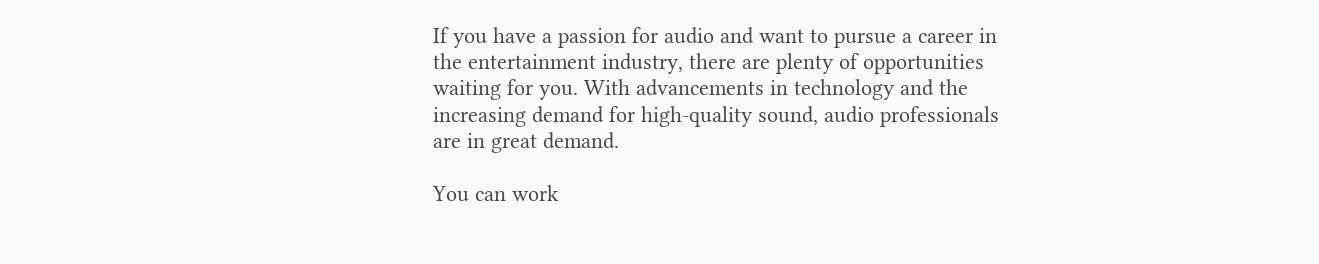If you have a passion for audio and want to pursue a career in the entertainment industry, there are plenty of opportunities waiting for you. With advancements in technology and the increasing demand for high-quality sound, audio professionals are in great demand.

You can work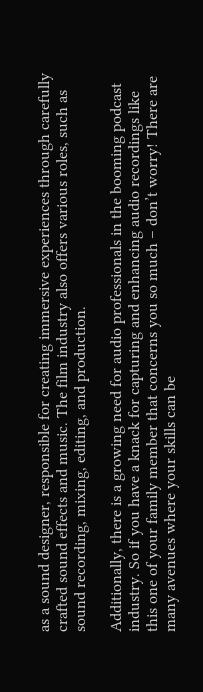as a sound designer, responsible for creating immersive experiences through carefully crafted sound effects and music. The film industry also offers various roles, such as sound recording, mixing, editing, and production.

Additionally, there is a growing need for audio professionals in the booming podcast industry. So if you have a knack for capturing and enhancing audio recordings like this one of your family member that concerns you so much – don’t worry! There are many avenues where your skills can be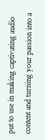put to use in making captivating audio content and turning your passion into a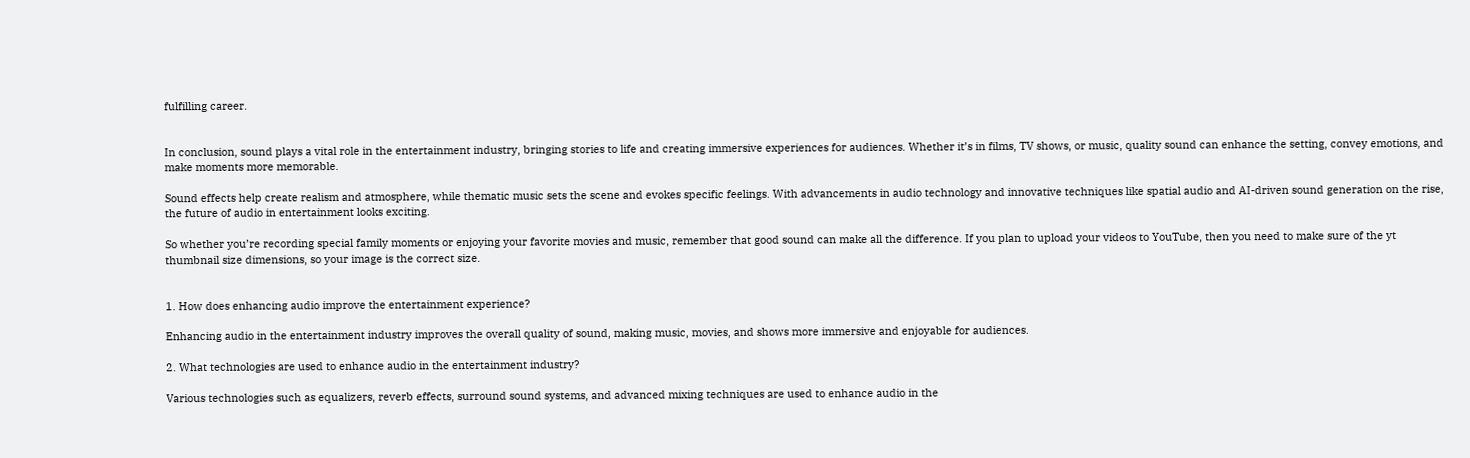fulfilling career.


In conclusion, sound plays a vital role in the entertainment industry, bringing stories to life and creating immersive experiences for audiences. Whether it’s in films, TV shows, or music, quality sound can enhance the setting, convey emotions, and make moments more memorable.

Sound effects help create realism and atmosphere, while thematic music sets the scene and evokes specific feelings. With advancements in audio technology and innovative techniques like spatial audio and AI-driven sound generation on the rise, the future of audio in entertainment looks exciting.

So whether you’re recording special family moments or enjoying your favorite movies and music, remember that good sound can make all the difference. If you plan to upload your videos to YouTube, then you need to make sure of the yt thumbnail size dimensions, so your image is the correct size.


1. How does enhancing audio improve the entertainment experience?

Enhancing audio in the entertainment industry improves the overall quality of sound, making music, movies, and shows more immersive and enjoyable for audiences.

2. What technologies are used to enhance audio in the entertainment industry?

Various technologies such as equalizers, reverb effects, surround sound systems, and advanced mixing techniques are used to enhance audio in the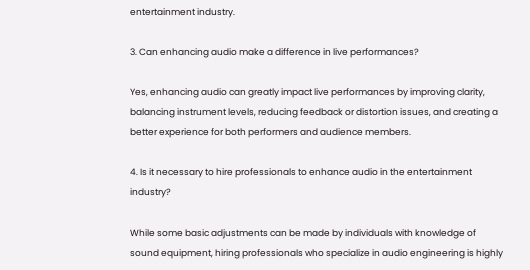entertainment industry.

3. Can enhancing audio make a difference in live performances?

Yes, enhancing audio can greatly impact live performances by improving clarity, balancing instrument levels, reducing feedback or distortion issues, and creating a better experience for both performers and audience members.

4. Is it necessary to hire professionals to enhance audio in the entertainment industry?

While some basic adjustments can be made by individuals with knowledge of sound equipment, hiring professionals who specialize in audio engineering is highly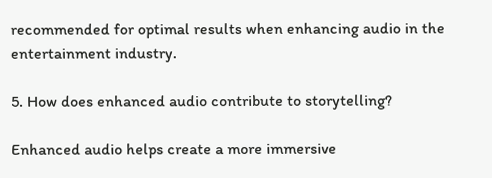recommended for optimal results when enhancing audio in the entertainment industry.

5. How does enhanced audio contribute to storytelling?

Enhanced audio helps create a more immersive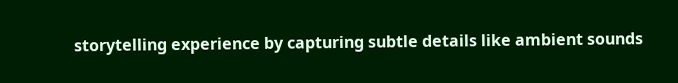storytelling experience by capturing subtle details like ambient sounds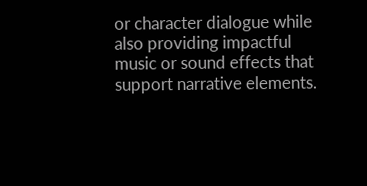or character dialogue while also providing impactful music or sound effects that support narrative elements.